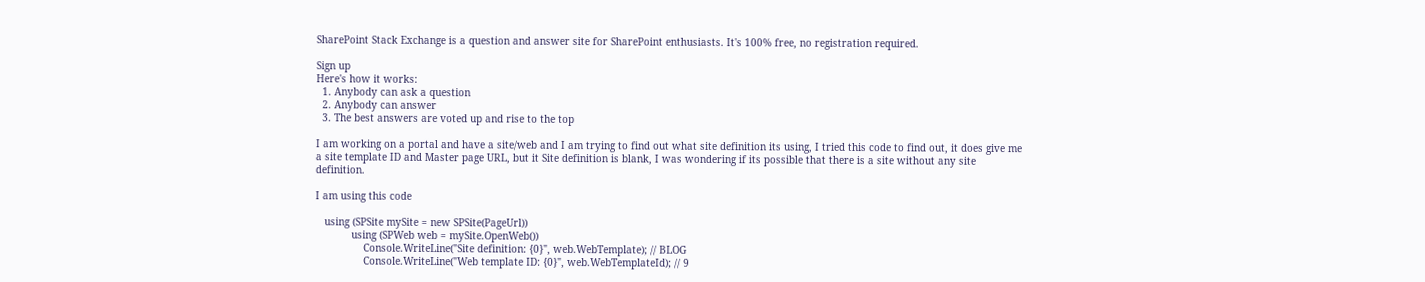SharePoint Stack Exchange is a question and answer site for SharePoint enthusiasts. It's 100% free, no registration required.

Sign up
Here's how it works:
  1. Anybody can ask a question
  2. Anybody can answer
  3. The best answers are voted up and rise to the top

I am working on a portal and have a site/web and I am trying to find out what site definition its using, I tried this code to find out, it does give me a site template ID and Master page URL, but it Site definition is blank, I was wondering if its possible that there is a site without any site definition.

I am using this code

   using (SPSite mySite = new SPSite(PageUrl))
            using (SPWeb web = mySite.OpenWeb())
                Console.WriteLine("Site definition: {0}", web.WebTemplate); // BLOG
                Console.WriteLine("Web template ID: {0}", web.WebTemplateId); // 9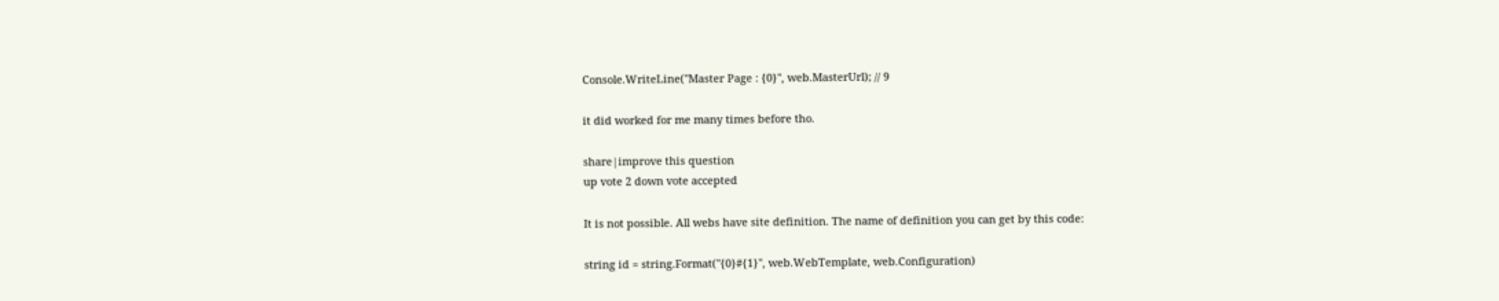Console.WriteLine("Master Page : {0}", web.MasterUrl); // 9

it did worked for me many times before tho.

share|improve this question
up vote 2 down vote accepted

It is not possible. All webs have site definition. The name of definition you can get by this code:

string id = string.Format("{0}#{1}", web.WebTemplate, web.Configuration)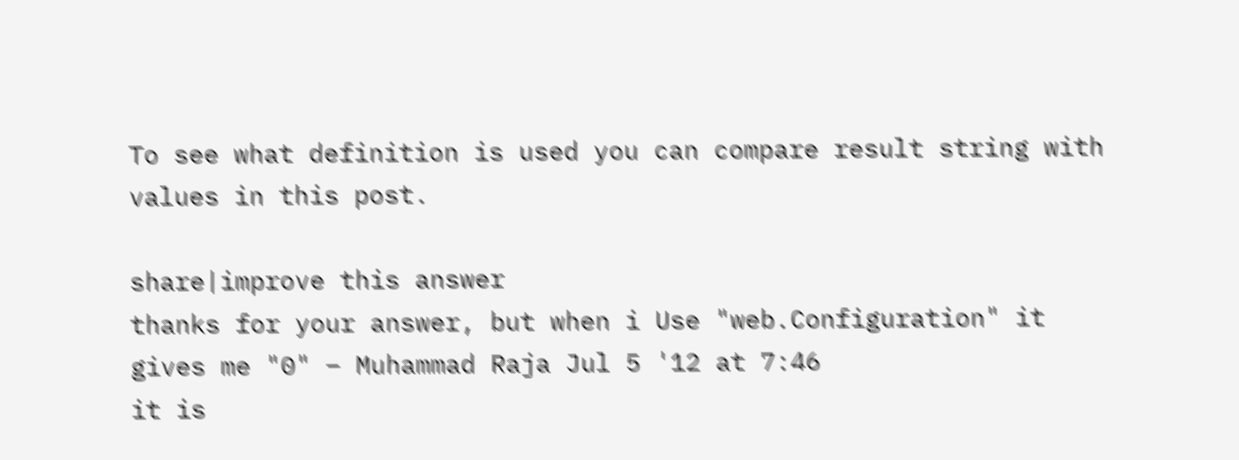To see what definition is used you can compare result string with values in this post.

share|improve this answer
thanks for your answer, but when i Use "web.Configuration" it gives me "0" – Muhammad Raja Jul 5 '12 at 7:46
it is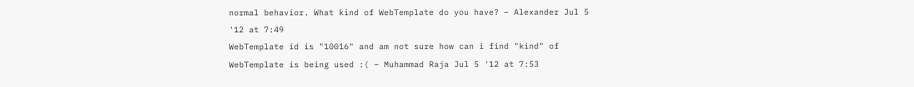normal behavior. What kind of WebTemplate do you have? – Alexander Jul 5 '12 at 7:49
WebTemplate id is "10016" and am not sure how can i find "kind" of WebTemplate is being used :( – Muhammad Raja Jul 5 '12 at 7:53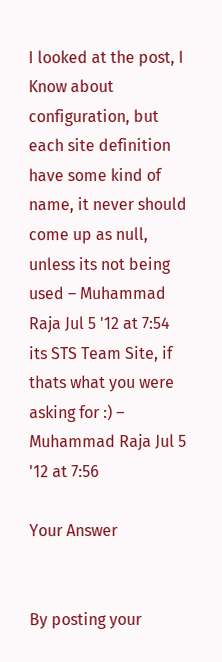I looked at the post, I Know about configuration, but each site definition have some kind of name, it never should come up as null, unless its not being used – Muhammad Raja Jul 5 '12 at 7:54
its STS Team Site, if thats what you were asking for :) – Muhammad Raja Jul 5 '12 at 7:56

Your Answer


By posting your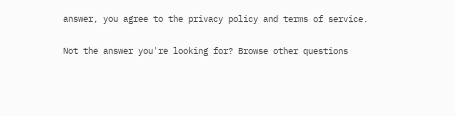answer, you agree to the privacy policy and terms of service.

Not the answer you're looking for? Browse other questions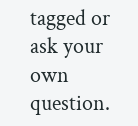tagged or ask your own question.